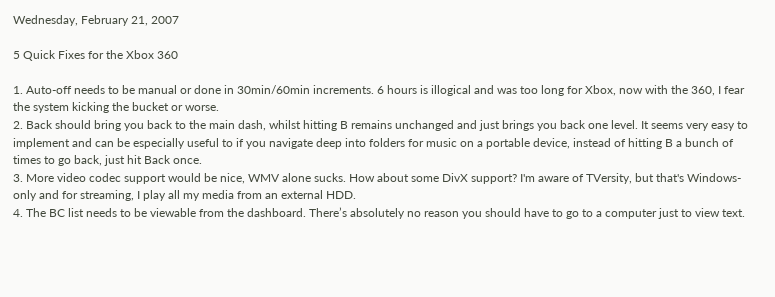Wednesday, February 21, 2007

5 Quick Fixes for the Xbox 360

1. Auto-off needs to be manual or done in 30min/60min increments. 6 hours is illogical and was too long for Xbox, now with the 360, I fear the system kicking the bucket or worse.
2. Back should bring you back to the main dash, whilst hitting B remains unchanged and just brings you back one level. It seems very easy to implement and can be especially useful to if you navigate deep into folders for music on a portable device, instead of hitting B a bunch of times to go back, just hit Back once.
3. More video codec support would be nice, WMV alone sucks. How about some DivX support? I'm aware of TVersity, but that's Windows-only and for streaming, I play all my media from an external HDD.
4. The BC list needs to be viewable from the dashboard. There’s absolutely no reason you should have to go to a computer just to view text.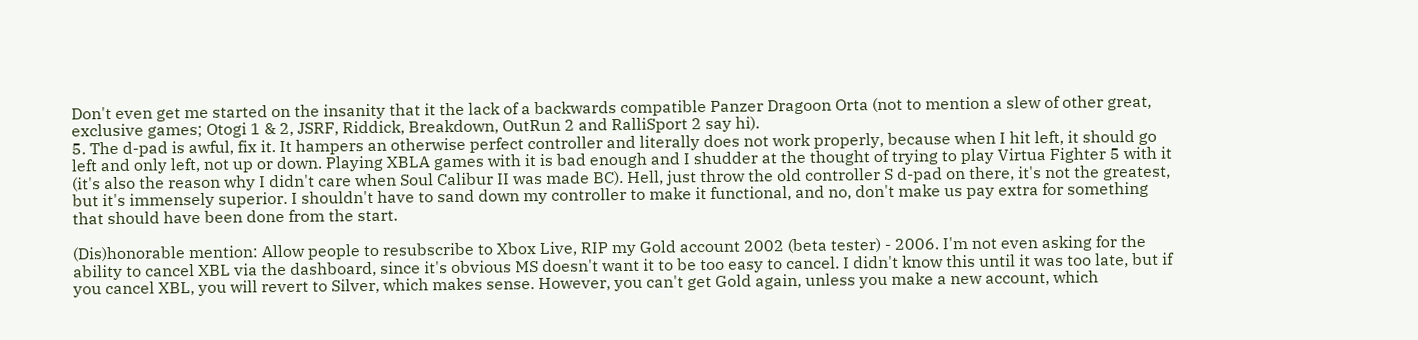Don't even get me started on the insanity that it the lack of a backwards compatible Panzer Dragoon Orta (not to mention a slew of other great, exclusive games; Otogi 1 & 2, JSRF, Riddick, Breakdown, OutRun 2 and RalliSport 2 say hi).
5. The d-pad is awful, fix it. It hampers an otherwise perfect controller and literally does not work properly, because when I hit left, it should go left and only left, not up or down. Playing XBLA games with it is bad enough and I shudder at the thought of trying to play Virtua Fighter 5 with it (it's also the reason why I didn't care when Soul Calibur II was made BC). Hell, just throw the old controller S d-pad on there, it's not the greatest, but it's immensely superior. I shouldn't have to sand down my controller to make it functional, and no, don't make us pay extra for something that should have been done from the start.

(Dis)honorable mention: Allow people to resubscribe to Xbox Live, RIP my Gold account 2002 (beta tester) - 2006. I'm not even asking for the ability to cancel XBL via the dashboard, since it's obvious MS doesn't want it to be too easy to cancel. I didn't know this until it was too late, but if you cancel XBL, you will revert to Silver, which makes sense. However, you can't get Gold again, unless you make a new account, which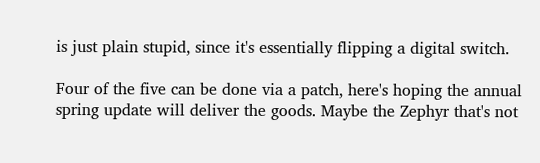is just plain stupid, since it's essentially flipping a digital switch.

Four of the five can be done via a patch, here's hoping the annual spring update will deliver the goods. Maybe the Zephyr that's not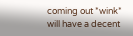coming out *wink* will have a decent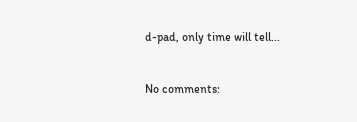d-pad, only time will tell...


No comments: